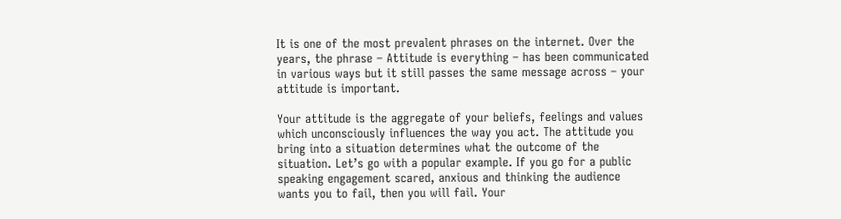It is one of the most prevalent phrases on the internet. Over the years, the phrase – Attitude is everything – has been communicated in various ways but it still passes the same message across – your attitude is important.

Your attitude is the aggregate of your beliefs, feelings and values which unconsciously influences the way you act. The attitude you bring into a situation determines what the outcome of the situation. Let’s go with a popular example. If you go for a public speaking engagement scared, anxious and thinking the audience wants you to fail, then you will fail. Your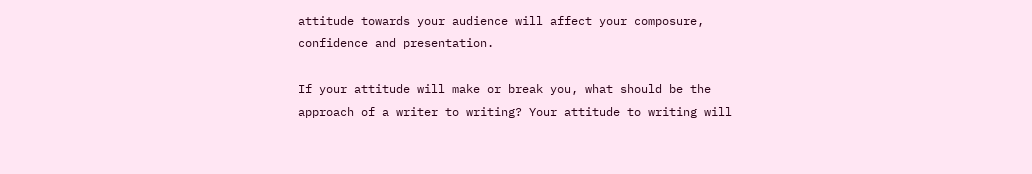attitude towards your audience will affect your composure, confidence and presentation.

If your attitude will make or break you, what should be the approach of a writer to writing? Your attitude to writing will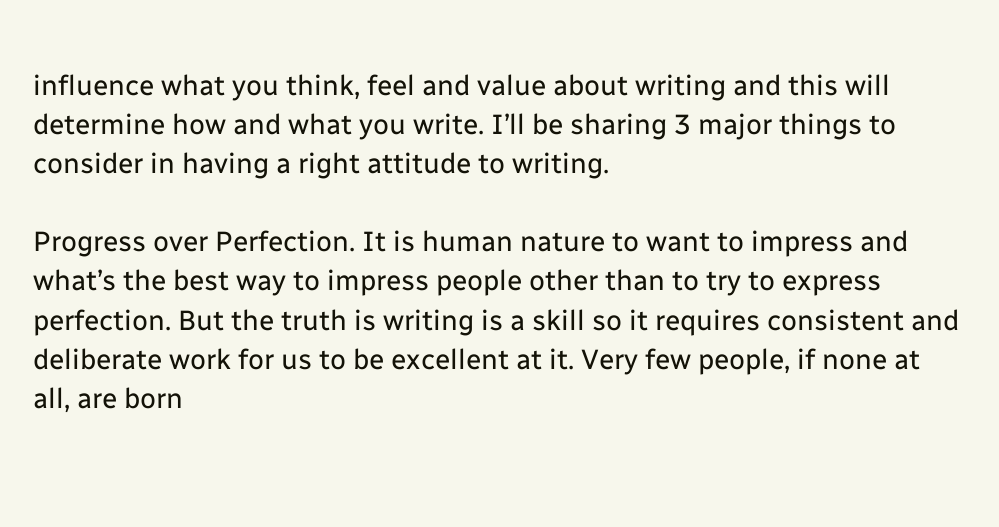influence what you think, feel and value about writing and this will determine how and what you write. I’ll be sharing 3 major things to consider in having a right attitude to writing.

Progress over Perfection. It is human nature to want to impress and what’s the best way to impress people other than to try to express perfection. But the truth is writing is a skill so it requires consistent and deliberate work for us to be excellent at it. Very few people, if none at all, are born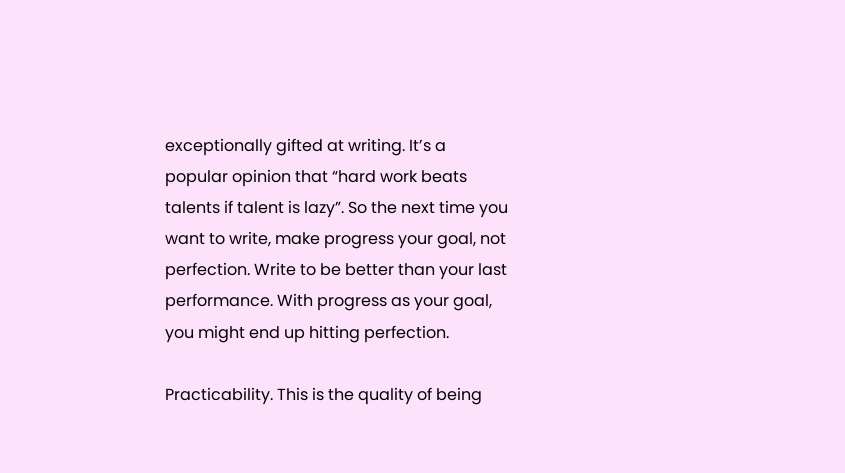exceptionally gifted at writing. It’s a popular opinion that “hard work beats talents if talent is lazy”. So the next time you want to write, make progress your goal, not perfection. Write to be better than your last performance. With progress as your goal, you might end up hitting perfection.

Practicability. This is the quality of being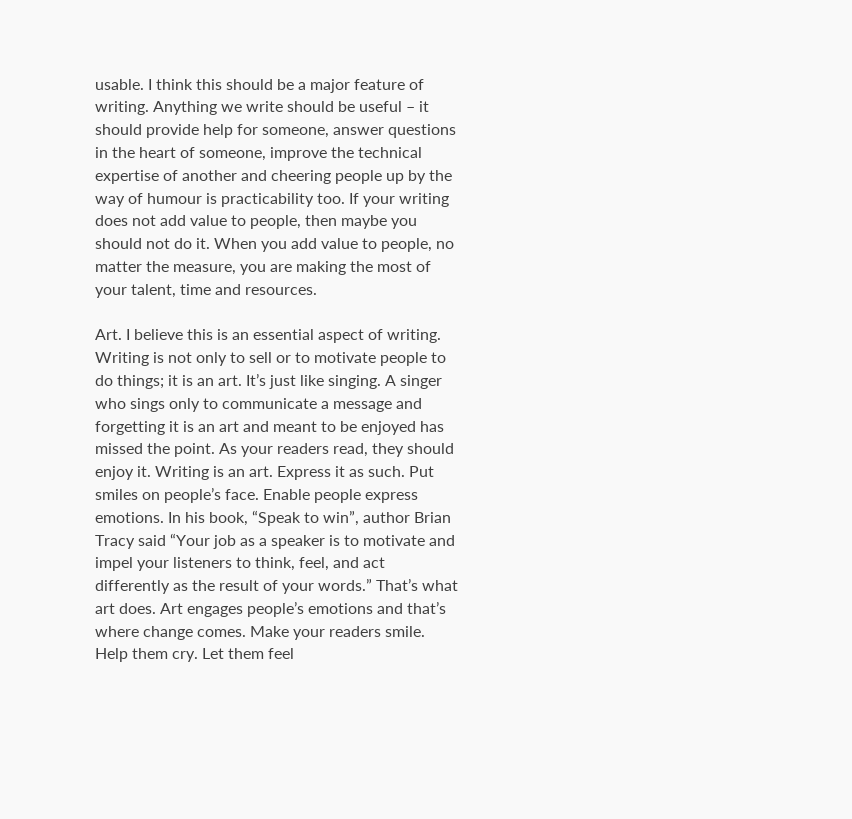usable. I think this should be a major feature of writing. Anything we write should be useful – it should provide help for someone, answer questions in the heart of someone, improve the technical expertise of another and cheering people up by the way of humour is practicability too. If your writing does not add value to people, then maybe you should not do it. When you add value to people, no matter the measure, you are making the most of your talent, time and resources.

Art. I believe this is an essential aspect of writing. Writing is not only to sell or to motivate people to do things; it is an art. It’s just like singing. A singer who sings only to communicate a message and forgetting it is an art and meant to be enjoyed has missed the point. As your readers read, they should enjoy it. Writing is an art. Express it as such. Put smiles on people’s face. Enable people express emotions. In his book, “Speak to win”, author Brian Tracy said “Your job as a speaker is to motivate and impel your listeners to think, feel, and act differently as the result of your words.” That’s what art does. Art engages people’s emotions and that’s where change comes. Make your readers smile. Help them cry. Let them feel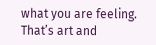what you are feeling. That’s art and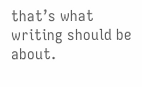that’s what writing should be about.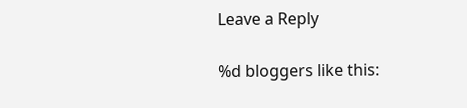Leave a Reply

%d bloggers like this: